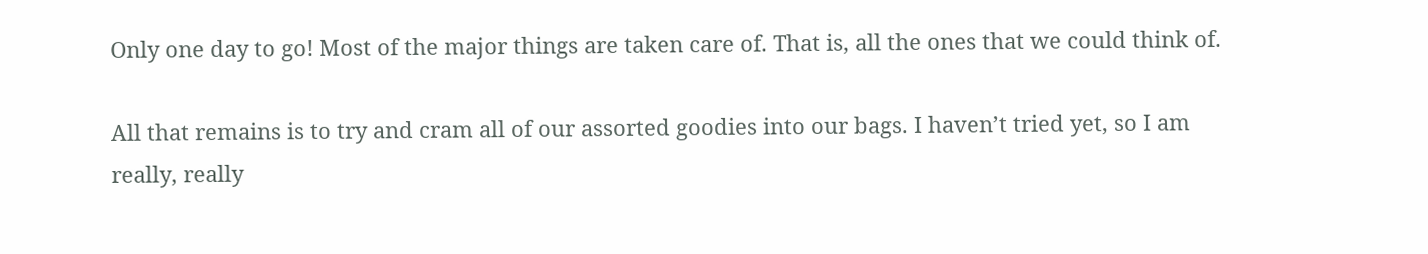Only one day to go! Most of the major things are taken care of. That is, all the ones that we could think of.

All that remains is to try and cram all of our assorted goodies into our bags. I haven’t tried yet, so I am really, really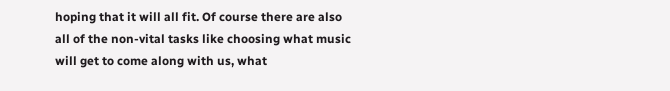hoping that it will all fit. Of course there are also all of the non-vital tasks like choosing what music will get to come along with us, what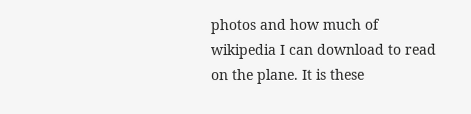photos and how much of wikipedia I can download to read on the plane. It is these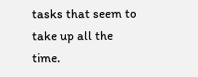tasks that seem to take up all the time.